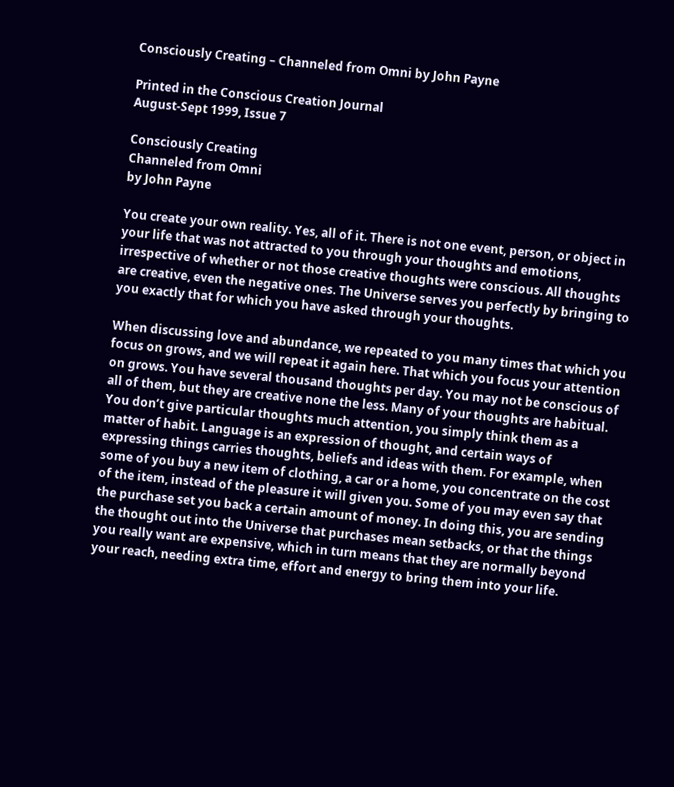Consciously Creating – Channeled from Omni by John Payne

Printed in the Conscious Creation Journal
August-Sept 1999, Issue 7

Consciously Creating
Channeled from Omni
by John Payne

You create your own reality. Yes, all of it. There is not one event, person, or object in your life that was not attracted to you through your thoughts and emotions, irrespective of whether or not those creative thoughts were conscious. All thoughts are creative, even the negative ones. The Universe serves you perfectly by bringing to you exactly that for which you have asked through your thoughts.

When discussing love and abundance, we repeated to you many times that which you focus on grows, and we will repeat it again here. That which you focus your attention on grows. You have several thousand thoughts per day. You may not be conscious of all of them, but they are creative none the less. Many of your thoughts are habitual. You don’t give particular thoughts much attention, you simply think them as a matter of habit. Language is an expression of thought, and certain ways of expressing things carries thoughts, beliefs and ideas with them. For example, when some of you buy a new item of clothing, a car or a home, you concentrate on the cost of the item, instead of the pleasure it will given you. Some of you may even say that the purchase set you back a certain amount of money. In doing this, you are sending the thought out into the Universe that purchases mean setbacks, or that the things you really want are expensive, which in turn means that they are normally beyond your reach, needing extra time, effort and energy to bring them into your life.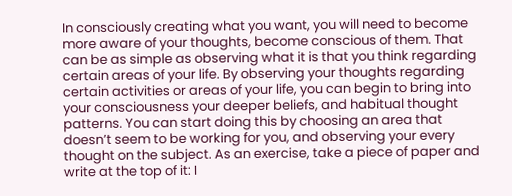In consciously creating what you want, you will need to become more aware of your thoughts, become conscious of them. That can be as simple as observing what it is that you think regarding certain areas of your life. By observing your thoughts regarding certain activities or areas of your life, you can begin to bring into your consciousness your deeper beliefs, and habitual thought patterns. You can start doing this by choosing an area that doesn’t seem to be working for you, and observing your every thought on the subject. As an exercise, take a piece of paper and write at the top of it: I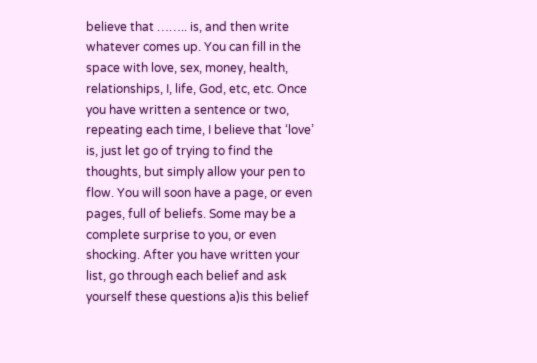believe that …….. is, and then write whatever comes up. You can fill in the space with love, sex, money, health, relationships, I, life, God, etc, etc. Once you have written a sentence or two, repeating each time, I believe that ‘love’ is, just let go of trying to find the thoughts, but simply allow your pen to flow. You will soon have a page, or even pages, full of beliefs. Some may be a complete surprise to you, or even shocking. After you have written your list, go through each belief and ask yourself these questions a)is this belief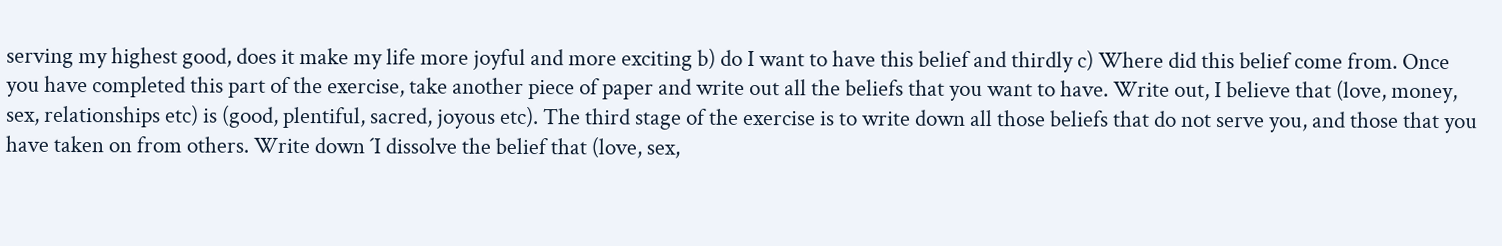serving my highest good, does it make my life more joyful and more exciting b) do I want to have this belief and thirdly c) Where did this belief come from. Once you have completed this part of the exercise, take another piece of paper and write out all the beliefs that you want to have. Write out, I believe that (love, money, sex, relationships etc) is (good, plentiful, sacred, joyous etc). The third stage of the exercise is to write down all those beliefs that do not serve you, and those that you have taken on from others. Write down ´I dissolve the belief that (love, sex,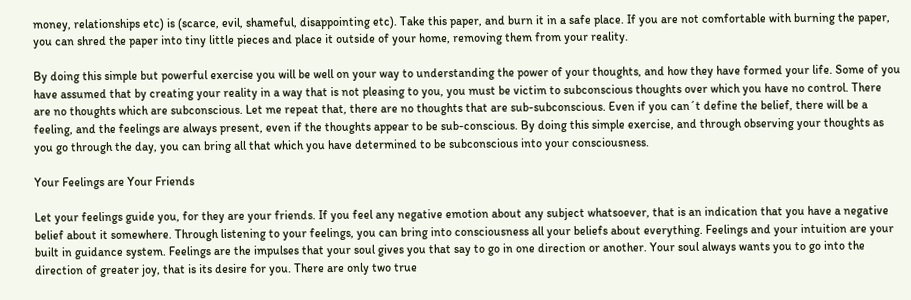money, relationships etc) is (scarce, evil, shameful, disappointing etc). Take this paper, and burn it in a safe place. If you are not comfortable with burning the paper, you can shred the paper into tiny little pieces and place it outside of your home, removing them from your reality.

By doing this simple but powerful exercise you will be well on your way to understanding the power of your thoughts, and how they have formed your life. Some of you have assumed that by creating your reality in a way that is not pleasing to you, you must be victim to subconscious thoughts over which you have no control. There are no thoughts which are subconscious. Let me repeat that, there are no thoughts that are sub-subconscious. Even if you can´t define the belief, there will be a feeling, and the feelings are always present, even if the thoughts appear to be sub-conscious. By doing this simple exercise, and through observing your thoughts as you go through the day, you can bring all that which you have determined to be subconscious into your consciousness.

Your Feelings are Your Friends

Let your feelings guide you, for they are your friends. If you feel any negative emotion about any subject whatsoever, that is an indication that you have a negative belief about it somewhere. Through listening to your feelings, you can bring into consciousness all your beliefs about everything. Feelings and your intuition are your built in guidance system. Feelings are the impulses that your soul gives you that say to go in one direction or another. Your soul always wants you to go into the direction of greater joy, that is its desire for you. There are only two true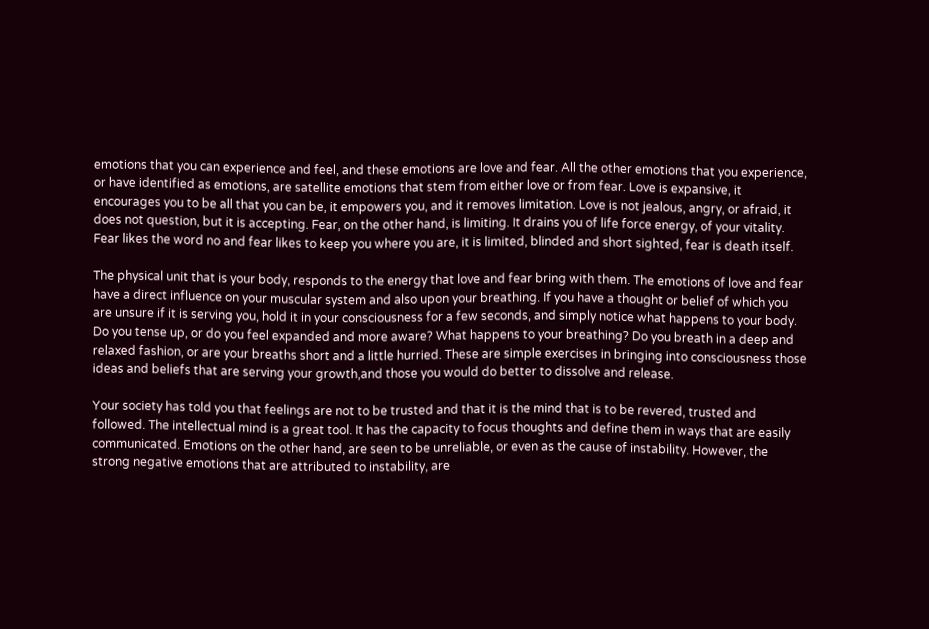emotions that you can experience and feel, and these emotions are love and fear. All the other emotions that you experience, or have identified as emotions, are satellite emotions that stem from either love or from fear. Love is expansive, it encourages you to be all that you can be, it empowers you, and it removes limitation. Love is not jealous, angry, or afraid, it does not question, but it is accepting. Fear, on the other hand, is limiting. It drains you of life force energy, of your vitality. Fear likes the word no and fear likes to keep you where you are, it is limited, blinded and short sighted, fear is death itself.

The physical unit that is your body, responds to the energy that love and fear bring with them. The emotions of love and fear have a direct influence on your muscular system and also upon your breathing. If you have a thought or belief of which you are unsure if it is serving you, hold it in your consciousness for a few seconds, and simply notice what happens to your body. Do you tense up, or do you feel expanded and more aware? What happens to your breathing? Do you breath in a deep and relaxed fashion, or are your breaths short and a little hurried. These are simple exercises in bringing into consciousness those ideas and beliefs that are serving your growth,and those you would do better to dissolve and release.

Your society has told you that feelings are not to be trusted and that it is the mind that is to be revered, trusted and followed. The intellectual mind is a great tool. It has the capacity to focus thoughts and define them in ways that are easily communicated. Emotions on the other hand, are seen to be unreliable, or even as the cause of instability. However, the strong negative emotions that are attributed to instability, are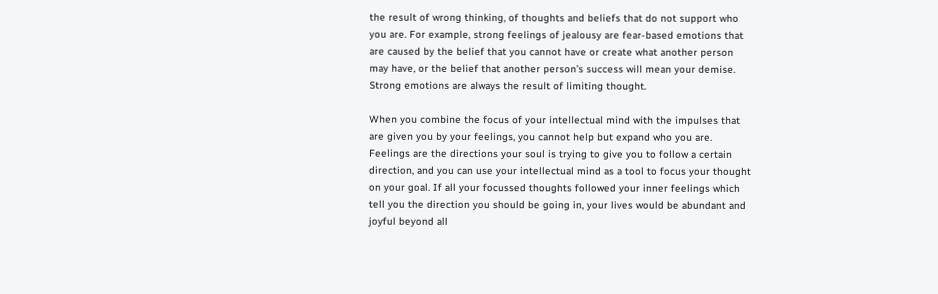the result of wrong thinking, of thoughts and beliefs that do not support who you are. For example, strong feelings of jealousy are fear-based emotions that are caused by the belief that you cannot have or create what another person may have, or the belief that another person’s success will mean your demise. Strong emotions are always the result of limiting thought.

When you combine the focus of your intellectual mind with the impulses that are given you by your feelings, you cannot help but expand who you are. Feelings are the directions your soul is trying to give you to follow a certain direction, and you can use your intellectual mind as a tool to focus your thought on your goal. If all your focussed thoughts followed your inner feelings which tell you the direction you should be going in, your lives would be abundant and joyful beyond all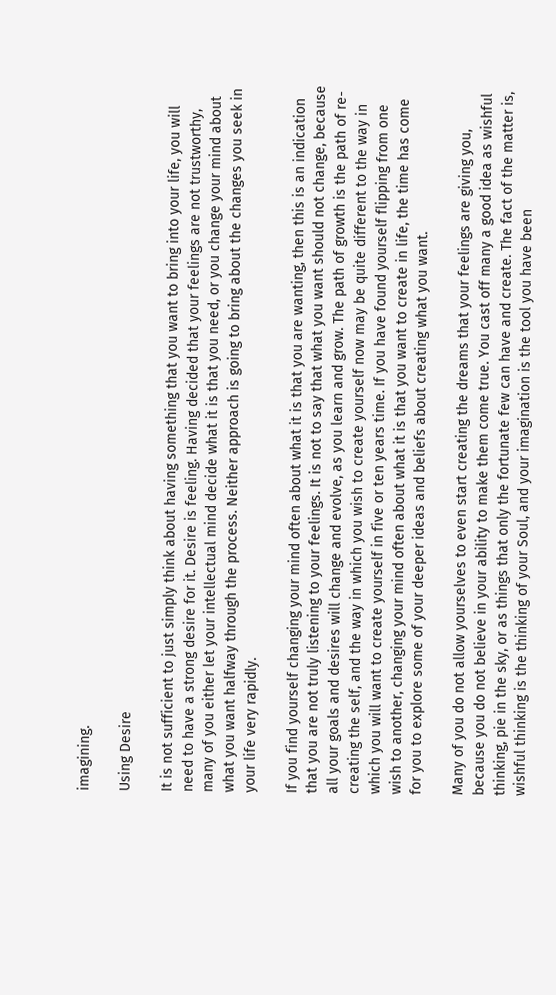imagining.

Using Desire

It is not sufficient to just simply think about having something that you want to bring into your life, you will need to have a strong desire for it. Desire is feeling. Having decided that your feelings are not trustworthy, many of you either let your intellectual mind decide what it is that you need, or you change your mind about what you want halfway through the process. Neither approach is going to bring about the changes you seek in your life very rapidly.

If you find yourself changing your mind often about what it is that you are wanting, then this is an indication that you are not truly listening to your feelings. It is not to say that what you want should not change, because all your goals and desires will change and evolve, as you learn and grow. The path of growth is the path of re-creating the self, and the way in which you wish to create yourself now may be quite different to the way in which you will want to create yourself in five or ten years time. If you have found yourself flipping from one wish to another, changing your mind often about what it is that you want to create in life, the time has come for you to explore some of your deeper ideas and beliefs about creating what you want.

Many of you do not allow yourselves to even start creating the dreams that your feelings are giving you, because you do not believe in your ability to make them come true. You cast off many a good idea as wishful thinking, pie in the sky, or as things that only the fortunate few can have and create. The fact of the matter is, wishful thinking is the thinking of your Soul, and your imagination is the tool you have been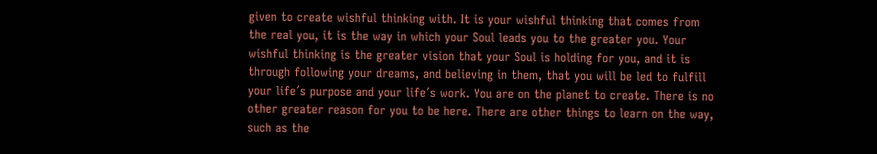given to create wishful thinking with. It is your wishful thinking that comes from the real you, it is the way in which your Soul leads you to the greater you. Your wishful thinking is the greater vision that your Soul is holding for you, and it is through following your dreams, and believing in them, that you will be led to fulfill your life´s purpose and your life´s work. You are on the planet to create. There is no other greater reason for you to be here. There are other things to learn on the way, such as the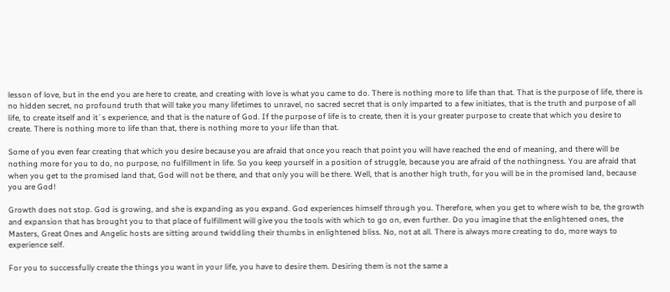lesson of love, but in the end you are here to create, and creating with love is what you came to do. There is nothing more to life than that. That is the purpose of life, there is no hidden secret, no profound truth that will take you many lifetimes to unravel, no sacred secret that is only imparted to a few initiates, that is the truth and purpose of all life, to create itself and it´s experience, and that is the nature of God. If the purpose of life is to create, then it is your greater purpose to create that which you desire to create. There is nothing more to life than that, there is nothing more to your life than that.

Some of you even fear creating that which you desire because you are afraid that once you reach that point you will have reached the end of meaning, and there will be nothing more for you to do, no purpose, no fulfillment in life. So you keep yourself in a position of struggle, because you are afraid of the nothingness. You are afraid that when you get to the promised land that, God will not be there, and that only you will be there. Well, that is another high truth, for you will be in the promised land, because you are God!

Growth does not stop. God is growing, and she is expanding as you expand. God experiences himself through you. Therefore, when you get to where wish to be, the growth and expansion that has brought you to that place of fulfillment will give you the tools with which to go on, even further. Do you imagine that the enlightened ones, the Masters, Great Ones and Angelic hosts are sitting around twiddling their thumbs in enlightened bliss. No, not at all. There is always more creating to do, more ways to experience self.

For you to successfully create the things you want in your life, you have to desire them. Desiring them is not the same a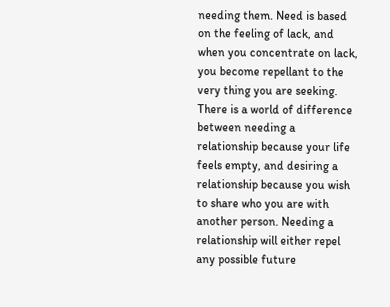needing them. Need is based on the feeling of lack, and when you concentrate on lack, you become repellant to the very thing you are seeking. There is a world of difference between needing a relationship because your life feels empty, and desiring a relationship because you wish to share who you are with another person. Needing a relationship will either repel any possible future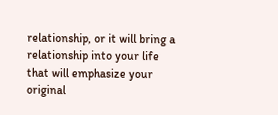relationship, or it will bring a relationship into your life that will emphasize your original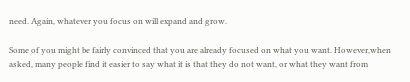need. Again, whatever you focus on will expand and grow.

Some of you might be fairly convinced that you are already focused on what you want. However,when asked, many people find it easier to say what it is that they do not want, or what they want from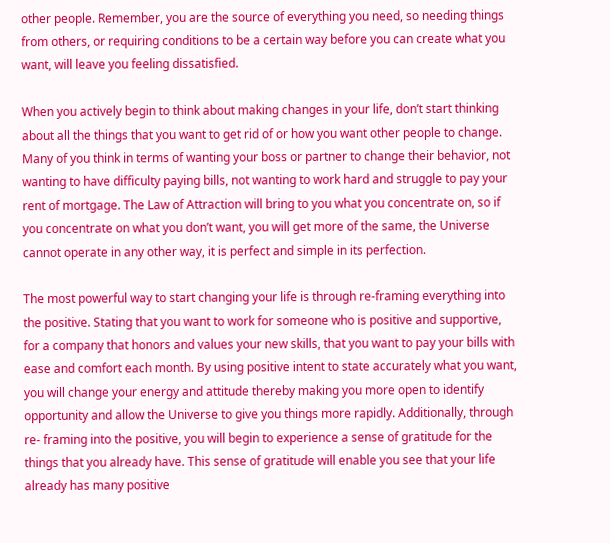other people. Remember, you are the source of everything you need, so needing things from others, or requiring conditions to be a certain way before you can create what you want, will leave you feeling dissatisfied.

When you actively begin to think about making changes in your life, don’t start thinking about all the things that you want to get rid of or how you want other people to change. Many of you think in terms of wanting your boss or partner to change their behavior, not wanting to have difficulty paying bills, not wanting to work hard and struggle to pay your rent of mortgage. The Law of Attraction will bring to you what you concentrate on, so if you concentrate on what you don’t want, you will get more of the same, the Universe cannot operate in any other way, it is perfect and simple in its perfection.

The most powerful way to start changing your life is through re-framing everything into the positive. Stating that you want to work for someone who is positive and supportive, for a company that honors and values your new skills, that you want to pay your bills with ease and comfort each month. By using positive intent to state accurately what you want, you will change your energy and attitude thereby making you more open to identify opportunity and allow the Universe to give you things more rapidly. Additionally, through re- framing into the positive, you will begin to experience a sense of gratitude for the things that you already have. This sense of gratitude will enable you see that your life already has many positive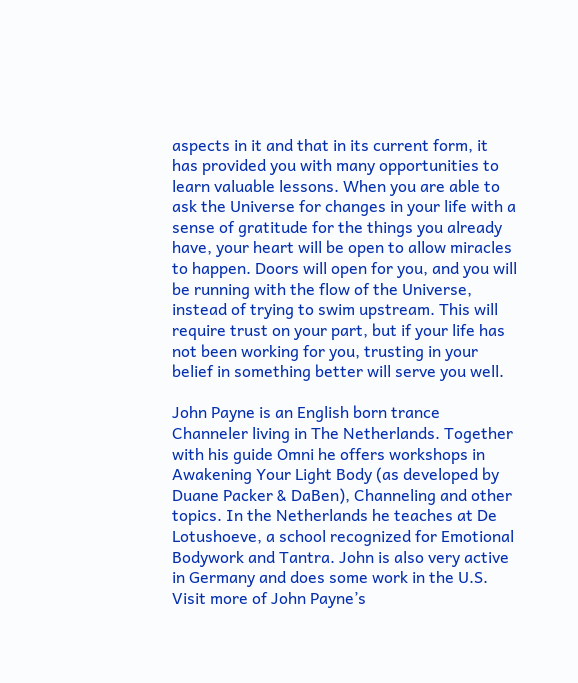aspects in it and that in its current form, it has provided you with many opportunities to learn valuable lessons. When you are able to ask the Universe for changes in your life with a sense of gratitude for the things you already have, your heart will be open to allow miracles to happen. Doors will open for you, and you will be running with the flow of the Universe, instead of trying to swim upstream. This will require trust on your part, but if your life has not been working for you, trusting in your belief in something better will serve you well.

John Payne is an English born trance Channeler living in The Netherlands. Together with his guide Omni he offers workshops in Awakening Your Light Body (as developed by Duane Packer & DaBen), Channeling and other topics. In the Netherlands he teaches at De Lotushoeve, a school recognized for Emotional Bodywork and Tantra. John is also very active in Germany and does some work in the U.S. Visit more of John Payne’s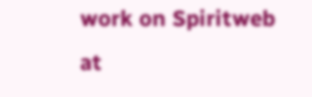work on Spiritweb at